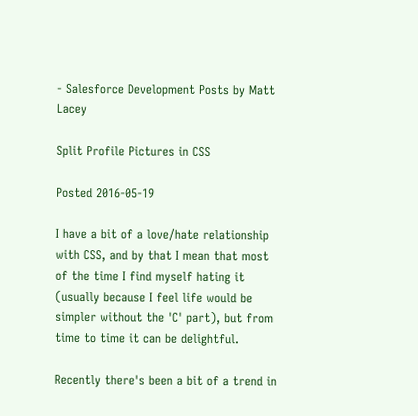- Salesforce Development Posts by Matt Lacey

Split Profile Pictures in CSS

Posted 2016-05-19

I have a bit of a love/hate relationship with CSS, and by that I mean that most of the time I find myself hating it (usually because I feel life would be simpler without the 'C' part), but from time to time it can be delightful.

Recently there's been a bit of a trend in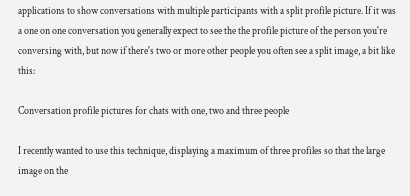applications to show conversations with multiple participants with a split profile picture. If it was a one on one conversation you generally expect to see the the profile picture of the person you're conversing with, but now if there's two or more other people you often see a split image, a bit like this:

Conversation profile pictures for chats with one, two and three people

I recently wanted to use this technique, displaying a maximum of three profiles so that the large image on the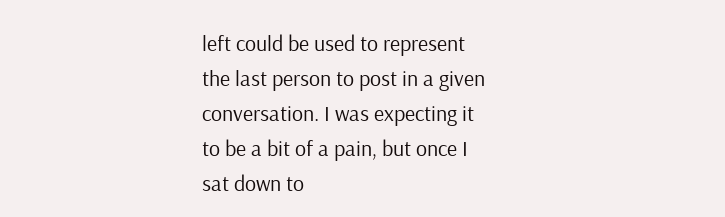left could be used to represent the last person to post in a given conversation. I was expecting it to be a bit of a pain, but once I sat down to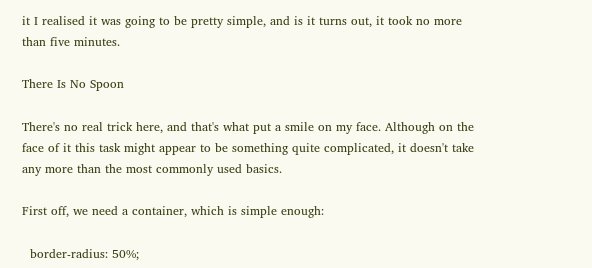it I realised it was going to be pretty simple, and is it turns out, it took no more than five minutes.

There Is No Spoon

There's no real trick here, and that's what put a smile on my face. Although on the face of it this task might appear to be something quite complicated, it doesn't take any more than the most commonly used basics.

First off, we need a container, which is simple enough:

  border-radius: 50%;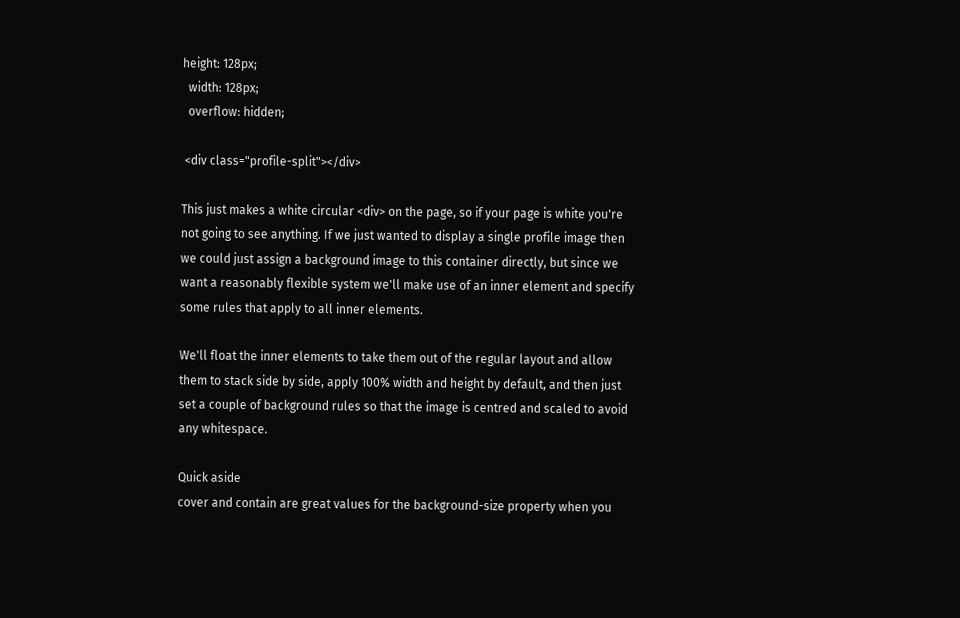height: 128px;
  width: 128px;
  overflow: hidden;

 <div class="profile-split"></div>

This just makes a white circular <div> on the page, so if your page is white you're not going to see anything. If we just wanted to display a single profile image then we could just assign a background image to this container directly, but since we want a reasonably flexible system we'll make use of an inner element and specify some rules that apply to all inner elements.

We'll float the inner elements to take them out of the regular layout and allow them to stack side by side, apply 100% width and height by default, and then just set a couple of background rules so that the image is centred and scaled to avoid any whitespace.

Quick aside
cover and contain are great values for the background-size property when you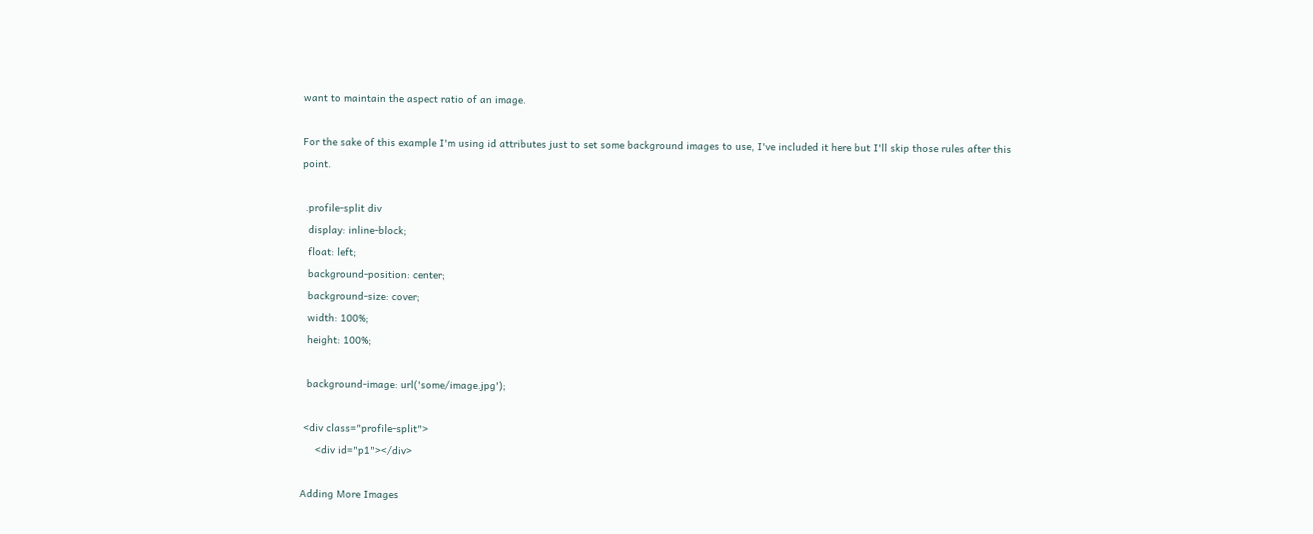want to maintain the aspect ratio of an image.

For the sake of this example I'm using id attributes just to set some background images to use, I've included it here but I'll skip those rules after this point.

 .profile-split div
  display: inline-block;
  float: left;
  background-position: center;
  background-size: cover;
  width: 100%;
  height: 100%;

  background-image: url('some/image.jpg');

 <div class="profile-split">
     <div id="p1"></div>

Adding More Images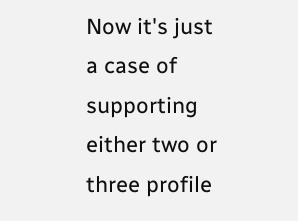Now it's just a case of supporting either two or three profile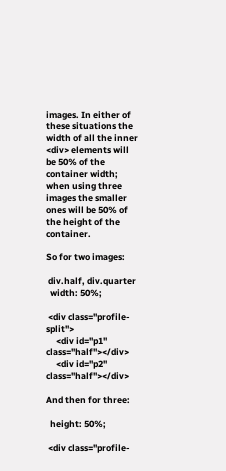images. In either of these situations the width of all the inner <div> elements will be 50% of the container width; when using three images the smaller ones will be 50% of the height of the container.

So for two images:

 div.half, div.quarter
  width: 50%;

 <div class="profile-split">
     <div id="p1" class="half"></div>
     <div id="p2" class="half"></div>

And then for three:

  height: 50%;

 <div class="profile-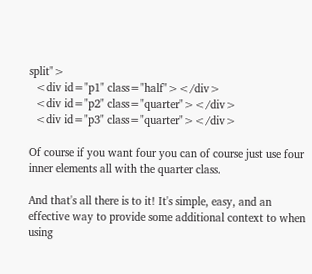split">
  <div id="p1" class="half"></div>
  <div id="p2" class="quarter"></div>
  <div id="p3" class="quarter"></div>

Of course if you want four you can of course just use four inner elements all with the quarter class.

And that's all there is to it! It's simple, easy, and an effective way to provide some additional context to when using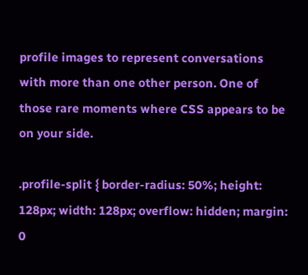profile images to represent conversations with more than one other person. One of those rare moments where CSS appears to be on your side.

.profile-split { border-radius: 50%; height: 128px; width: 128px; overflow: hidden; margin: 0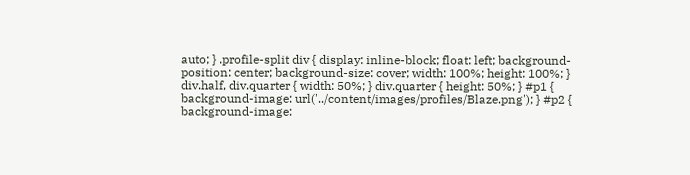auto; } .profile-split div { display: inline-block; float: left; background-position: center; background-size: cover; width: 100%; height: 100%; } div.half, div.quarter { width: 50%; } div.quarter { height: 50%; } #p1 { background-image: url('../content/images/profiles/Blaze.png'); } #p2 { background-image: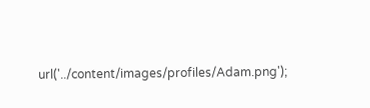url('../content/images/profiles/Adam.png');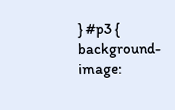} #p3 { background-image: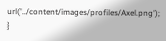url('../content/images/profiles/Axel.png'); }